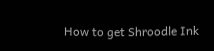How to get Shroodle Ink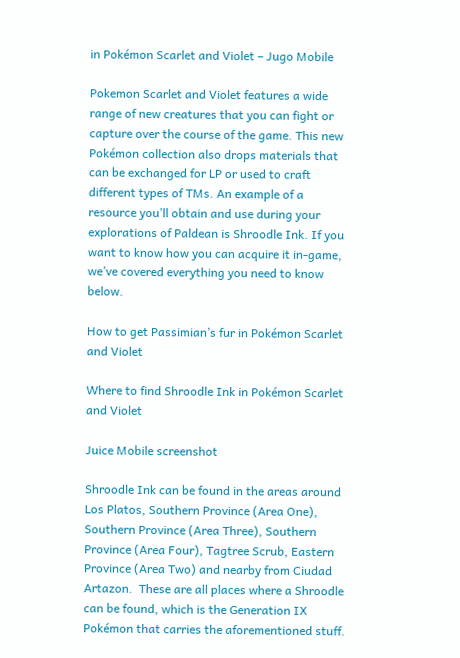in Pokémon Scarlet and Violet – Jugo Mobile

Pokemon Scarlet and Violet features a wide range of new creatures that you can fight or capture over the course of the game. This new Pokémon collection also drops materials that can be exchanged for LP or used to craft different types of TMs. An example of a resource you’ll obtain and use during your explorations of Paldean is Shroodle Ink. If you want to know how you can acquire it in-game, we’ve covered everything you need to know below.

How to get Passimian’s fur in Pokémon Scarlet and Violet

Where to find Shroodle Ink in Pokémon Scarlet and Violet

Juice Mobile screenshot

Shroodle Ink can be found in the areas around Los Platos, Southern Province (Area One), Southern Province (Area Three), Southern Province (Area Four), Tagtree Scrub, Eastern Province (Area Two) and nearby from Ciudad Artazon.  These are all places where a Shroodle can be found, which is the Generation IX Pokémon that carries the aforementioned stuff.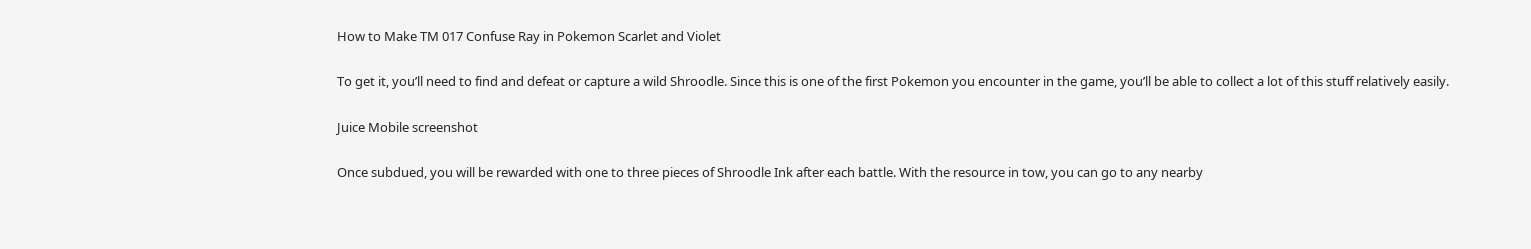How to Make TM 017 Confuse Ray in Pokemon Scarlet and Violet

To get it, you’ll need to find and defeat or capture a wild Shroodle. Since this is one of the first Pokemon you encounter in the game, you’ll be able to collect a lot of this stuff relatively easily.

Juice Mobile screenshot

Once subdued, you will be rewarded with one to three pieces of Shroodle Ink after each battle. With the resource in tow, you can go to any nearby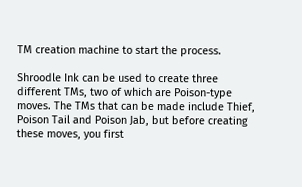TM creation machine to start the process.

Shroodle Ink can be used to create three different TMs, two of which are Poison-type moves. The TMs that can be made include Thief, Poison Tail and Poison Jab, but before creating these moves, you first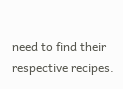need to find their respective recipes.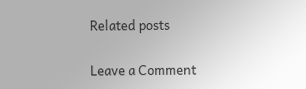Related posts

Leave a Comment